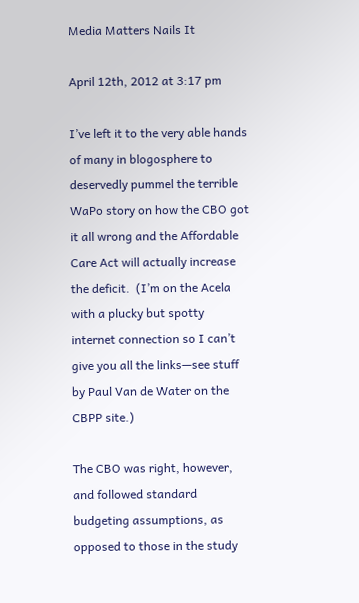Media Matters Nails It

April 12th, 2012 at 3:17 pm

I’ve left it to the very able hands of many in blogosphere to deservedly pummel the terrible WaPo story on how the CBO got it all wrong and the Affordable Care Act will actually increase the deficit.  (I’m on the Acela with a plucky but spotty internet connection so I can’t give you all the links—see stuff by Paul Van de Water on the CBPP site.)

The CBO was right, however, and followed standard budgeting assumptions, as opposed to those in the study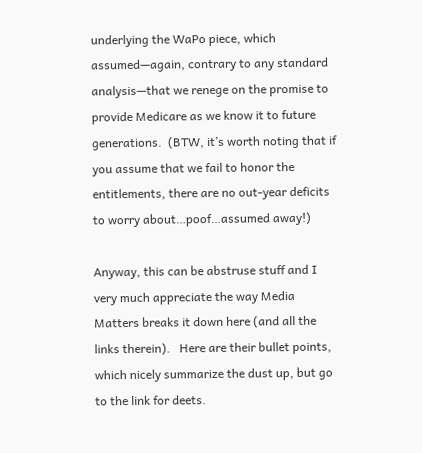underlying the WaPo piece, which assumed—again, contrary to any standard analysis—that we renege on the promise to provide Medicare as we know it to future generations.  (BTW, it’s worth noting that if you assume that we fail to honor the entitlements, there are no out-year deficits to worry about…poof…assumed away!)

Anyway, this can be abstruse stuff and I very much appreciate the way Media Matters breaks it down here (and all the links therein).   Here are their bullet points, which nicely summarize the dust up, but go to the link for deets.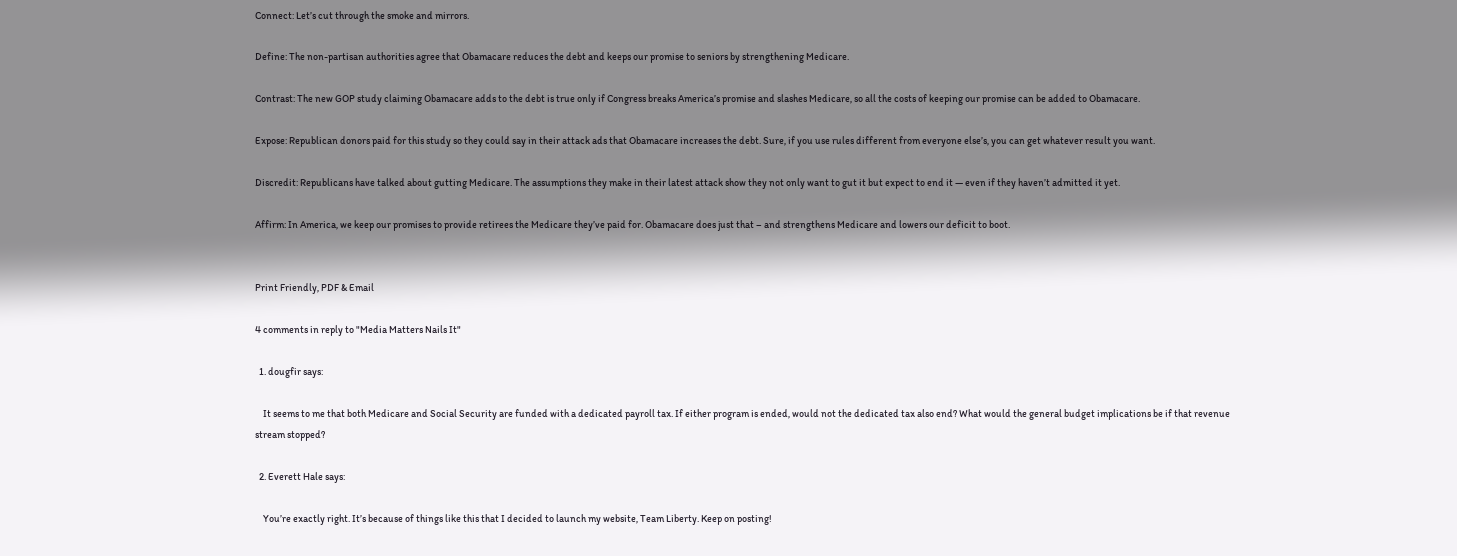Connect: Let’s cut through the smoke and mirrors.

Define: The non-partisan authorities agree that Obamacare reduces the debt and keeps our promise to seniors by strengthening Medicare.

Contrast: The new GOP study claiming Obamacare adds to the debt is true only if Congress breaks America’s promise and slashes Medicare, so all the costs of keeping our promise can be added to Obamacare.

Expose: Republican donors paid for this study so they could say in their attack ads that Obamacare increases the debt. Sure, if you use rules different from everyone else’s, you can get whatever result you want.

Discredit: Republicans have talked about gutting Medicare. The assumptions they make in their latest attack show they not only want to gut it but expect to end it — even if they haven’t admitted it yet.

Affirm: In America, we keep our promises to provide retirees the Medicare they’ve paid for. Obamacare does just that – and strengthens Medicare and lowers our deficit to boot.


Print Friendly, PDF & Email

4 comments in reply to "Media Matters Nails It"

  1. dougfir says:

    It seems to me that both Medicare and Social Security are funded with a dedicated payroll tax. If either program is ended, would not the dedicated tax also end? What would the general budget implications be if that revenue stream stopped?

  2. Everett Hale says:

    You’re exactly right. It’s because of things like this that I decided to launch my website, Team Liberty. Keep on posting!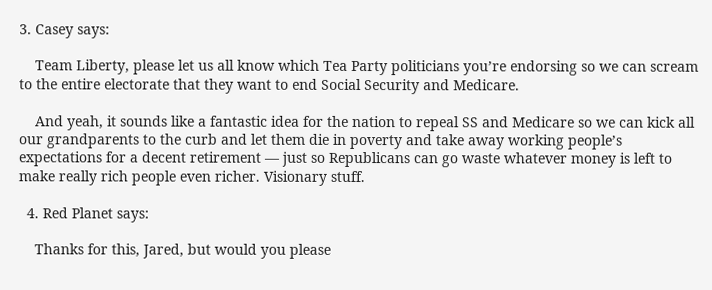3. Casey says:

    Team Liberty, please let us all know which Tea Party politicians you’re endorsing so we can scream to the entire electorate that they want to end Social Security and Medicare.

    And yeah, it sounds like a fantastic idea for the nation to repeal SS and Medicare so we can kick all our grandparents to the curb and let them die in poverty and take away working people’s expectations for a decent retirement — just so Republicans can go waste whatever money is left to make really rich people even richer. Visionary stuff.

  4. Red Planet says:

    Thanks for this, Jared, but would you please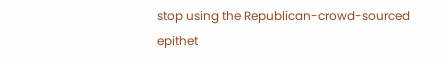stop using the Republican-crowd-sourced epithet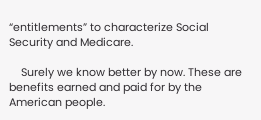“entitlements” to characterize Social Security and Medicare.

    Surely we know better by now. These are benefits earned and paid for by the American people.